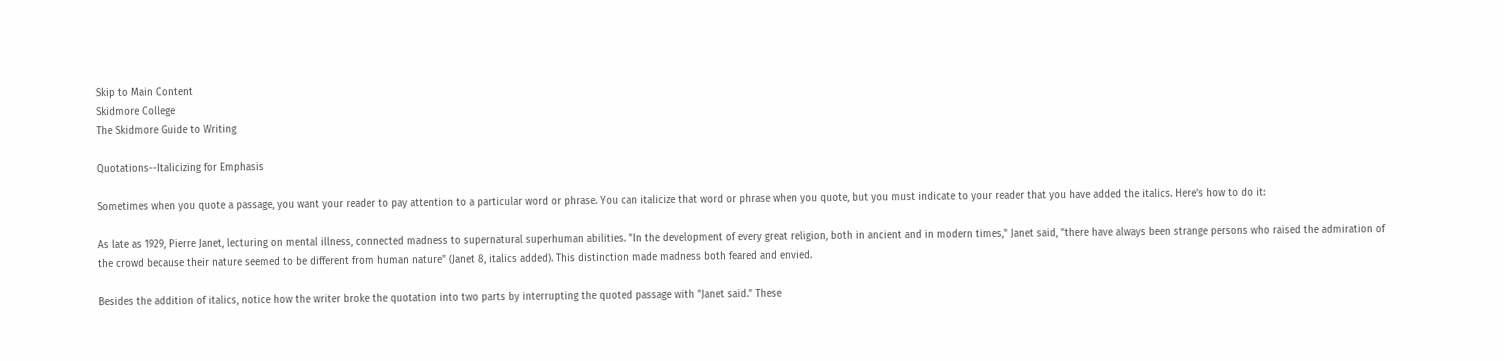Skip to Main Content
Skidmore College
The Skidmore Guide to Writing

Quotations--Italicizing for Emphasis

Sometimes when you quote a passage, you want your reader to pay attention to a particular word or phrase. You can italicize that word or phrase when you quote, but you must indicate to your reader that you have added the italics. Here's how to do it:

As late as 1929, Pierre Janet, lecturing on mental illness, connected madness to supernatural superhuman abilities. "In the development of every great religion, both in ancient and in modern times," Janet said, "there have always been strange persons who raised the admiration of the crowd because their nature seemed to be different from human nature" (Janet 8, italics added). This distinction made madness both feared and envied.

Besides the addition of italics, notice how the writer broke the quotation into two parts by interrupting the quoted passage with "Janet said." These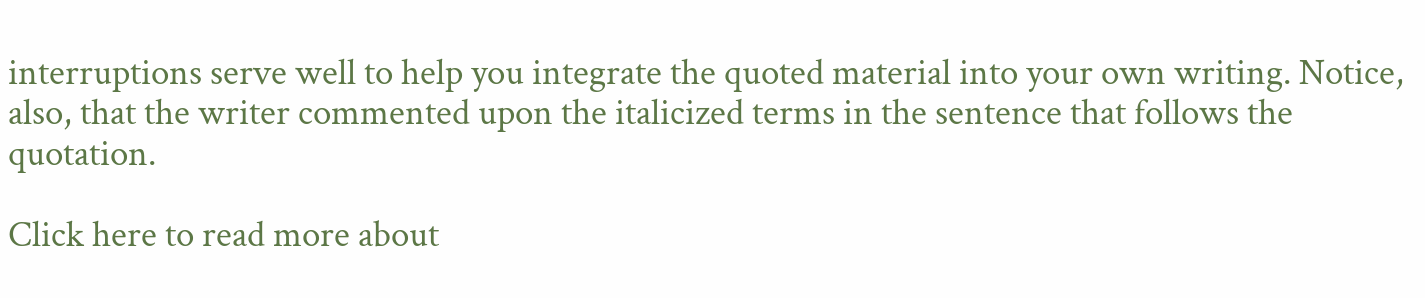interruptions serve well to help you integrate the quoted material into your own writing. Notice, also, that the writer commented upon the italicized terms in the sentence that follows the quotation.

Click here to read more about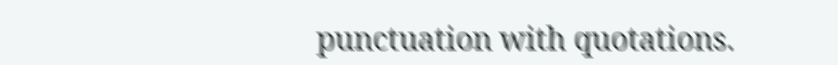punctuation with quotations.